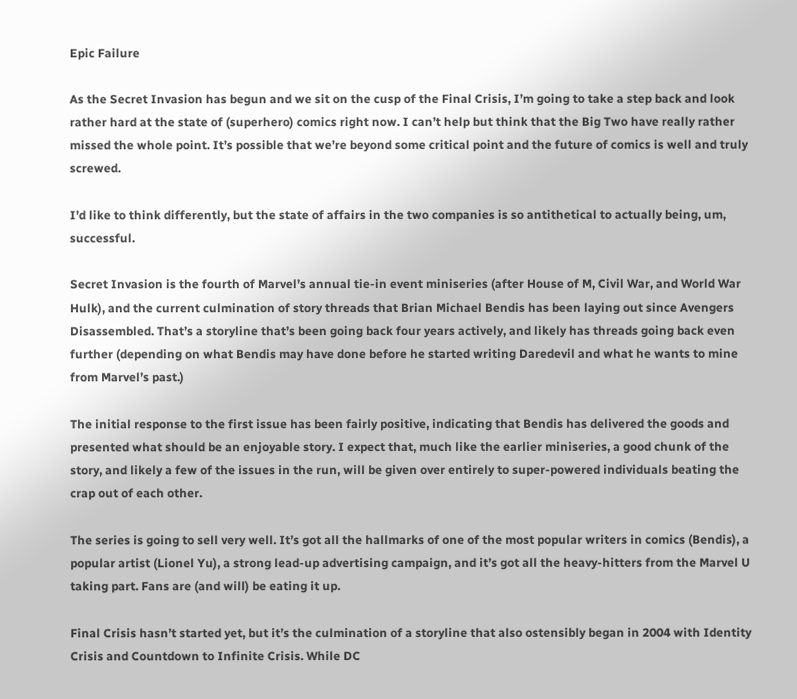Epic Failure

As the Secret Invasion has begun and we sit on the cusp of the Final Crisis, I’m going to take a step back and look rather hard at the state of (superhero) comics right now. I can’t help but think that the Big Two have really rather missed the whole point. It’s possible that we’re beyond some critical point and the future of comics is well and truly screwed.

I’d like to think differently, but the state of affairs in the two companies is so antithetical to actually being, um, successful.

Secret Invasion is the fourth of Marvel’s annual tie-in event miniseries (after House of M, Civil War, and World War Hulk), and the current culmination of story threads that Brian Michael Bendis has been laying out since Avengers Disassembled. That’s a storyline that’s been going back four years actively, and likely has threads going back even further (depending on what Bendis may have done before he started writing Daredevil and what he wants to mine from Marvel’s past.)

The initial response to the first issue has been fairly positive, indicating that Bendis has delivered the goods and presented what should be an enjoyable story. I expect that, much like the earlier miniseries, a good chunk of the story, and likely a few of the issues in the run, will be given over entirely to super-powered individuals beating the crap out of each other.

The series is going to sell very well. It’s got all the hallmarks of one of the most popular writers in comics (Bendis), a popular artist (Lionel Yu), a strong lead-up advertising campaign, and it’s got all the heavy-hitters from the Marvel U taking part. Fans are (and will) be eating it up.

Final Crisis hasn’t started yet, but it’s the culmination of a storyline that also ostensibly began in 2004 with Identity Crisis and Countdown to Infinite Crisis. While DC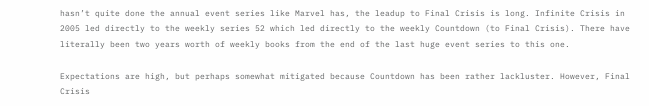hasn’t quite done the annual event series like Marvel has, the leadup to Final Crisis is long. Infinite Crisis in 2005 led directly to the weekly series 52 which led directly to the weekly Countdown (to Final Crisis). There have literally been two years worth of weekly books from the end of the last huge event series to this one.

Expectations are high, but perhaps somewhat mitigated because Countdown has been rather lackluster. However, Final Crisis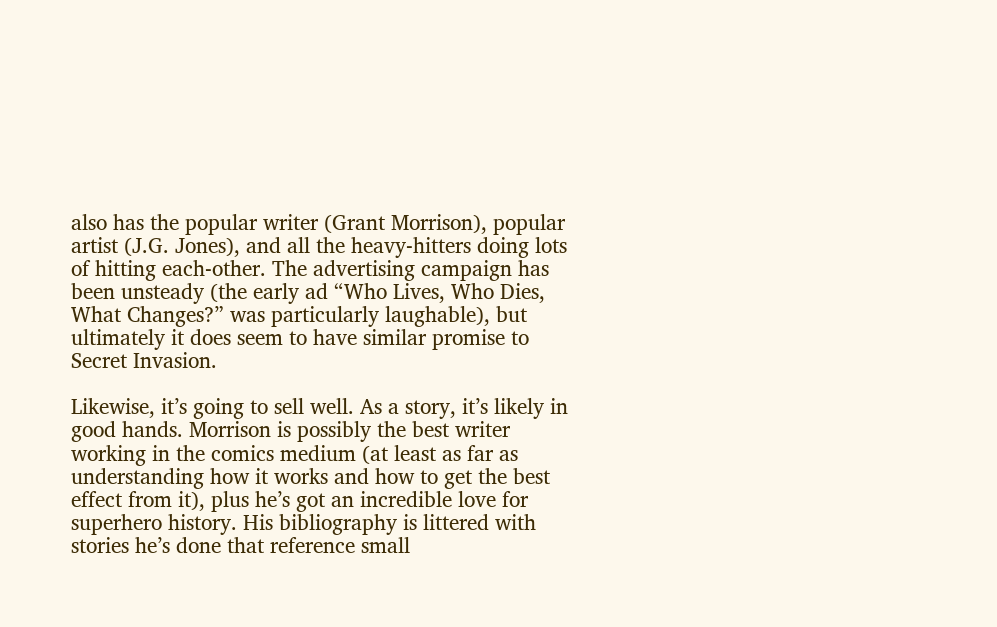also has the popular writer (Grant Morrison), popular artist (J.G. Jones), and all the heavy-hitters doing lots of hitting each-other. The advertising campaign has been unsteady (the early ad “Who Lives, Who Dies, What Changes?” was particularly laughable), but ultimately it does seem to have similar promise to Secret Invasion.

Likewise, it’s going to sell well. As a story, it’s likely in good hands. Morrison is possibly the best writer working in the comics medium (at least as far as understanding how it works and how to get the best effect from it), plus he’s got an incredible love for superhero history. His bibliography is littered with stories he’s done that reference small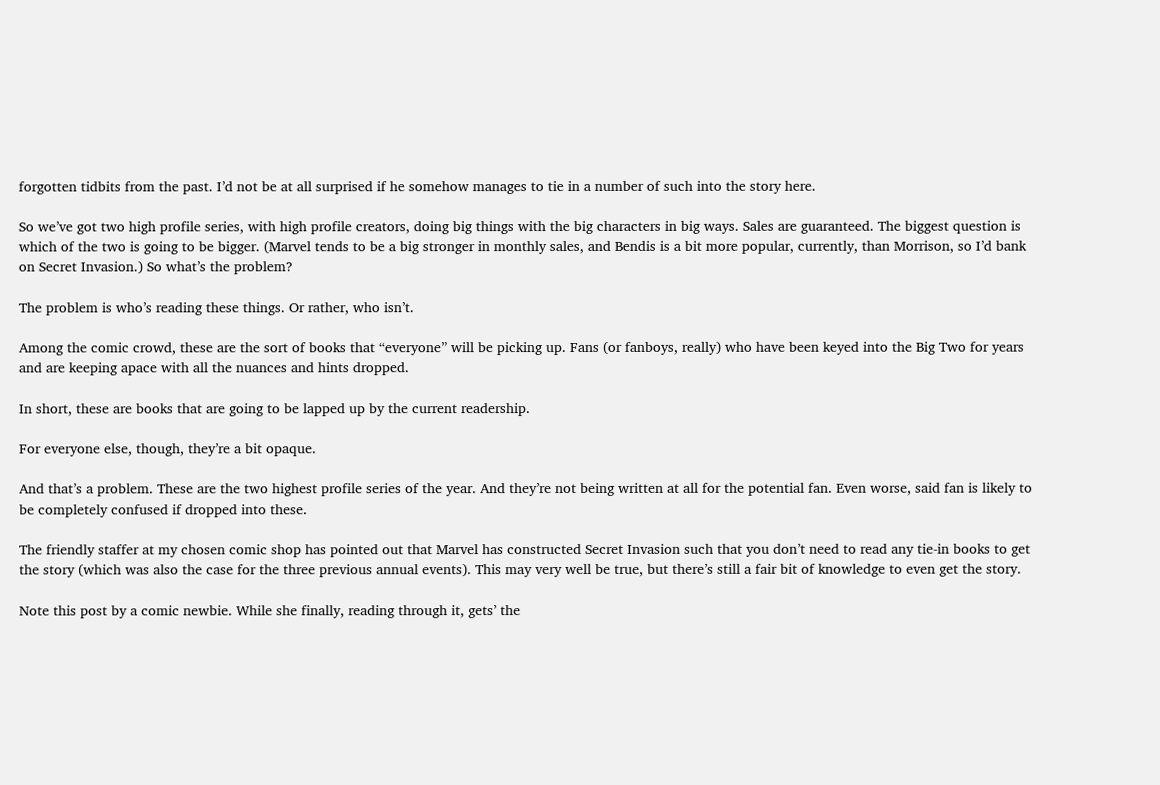forgotten tidbits from the past. I’d not be at all surprised if he somehow manages to tie in a number of such into the story here.

So we’ve got two high profile series, with high profile creators, doing big things with the big characters in big ways. Sales are guaranteed. The biggest question is which of the two is going to be bigger. (Marvel tends to be a big stronger in monthly sales, and Bendis is a bit more popular, currently, than Morrison, so I’d bank on Secret Invasion.) So what’s the problem?

The problem is who’s reading these things. Or rather, who isn’t.

Among the comic crowd, these are the sort of books that “everyone” will be picking up. Fans (or fanboys, really) who have been keyed into the Big Two for years and are keeping apace with all the nuances and hints dropped.

In short, these are books that are going to be lapped up by the current readership.

For everyone else, though, they’re a bit opaque.

And that’s a problem. These are the two highest profile series of the year. And they’re not being written at all for the potential fan. Even worse, said fan is likely to be completely confused if dropped into these.

The friendly staffer at my chosen comic shop has pointed out that Marvel has constructed Secret Invasion such that you don’t need to read any tie-in books to get the story (which was also the case for the three previous annual events). This may very well be true, but there’s still a fair bit of knowledge to even get the story.

Note this post by a comic newbie. While she finally, reading through it, gets’ the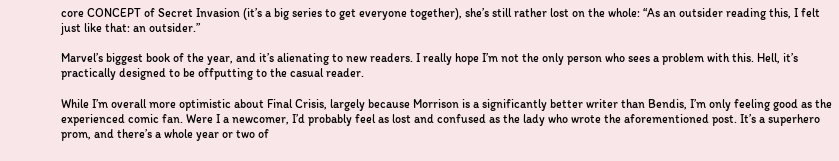core CONCEPT of Secret Invasion (it’s a big series to get everyone together), she’s still rather lost on the whole: “As an outsider reading this, I felt just like that: an outsider.”

Marvel’s biggest book of the year, and it’s alienating to new readers. I really hope I’m not the only person who sees a problem with this. Hell, it’s practically designed to be offputting to the casual reader.

While I’m overall more optimistic about Final Crisis, largely because Morrison is a significantly better writer than Bendis, I’m only feeling good as the experienced comic fan. Were I a newcomer, I’d probably feel as lost and confused as the lady who wrote the aforementioned post. It’s a superhero prom, and there’s a whole year or two of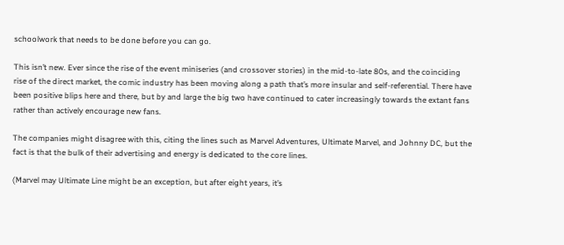schoolwork that needs to be done before you can go.

This isn’t new. Ever since the rise of the event miniseries (and crossover stories) in the mid-to-late 80s, and the coinciding rise of the direct market, the comic industry has been moving along a path that’s more insular and self-referential. There have been positive blips here and there, but by and large the big two have continued to cater increasingly towards the extant fans rather than actively encourage new fans.

The companies might disagree with this, citing the lines such as Marvel Adventures, Ultimate Marvel, and Johnny DC, but the fact is that the bulk of their advertising and energy is dedicated to the core lines.

(Marvel may Ultimate Line might be an exception, but after eight years, it’s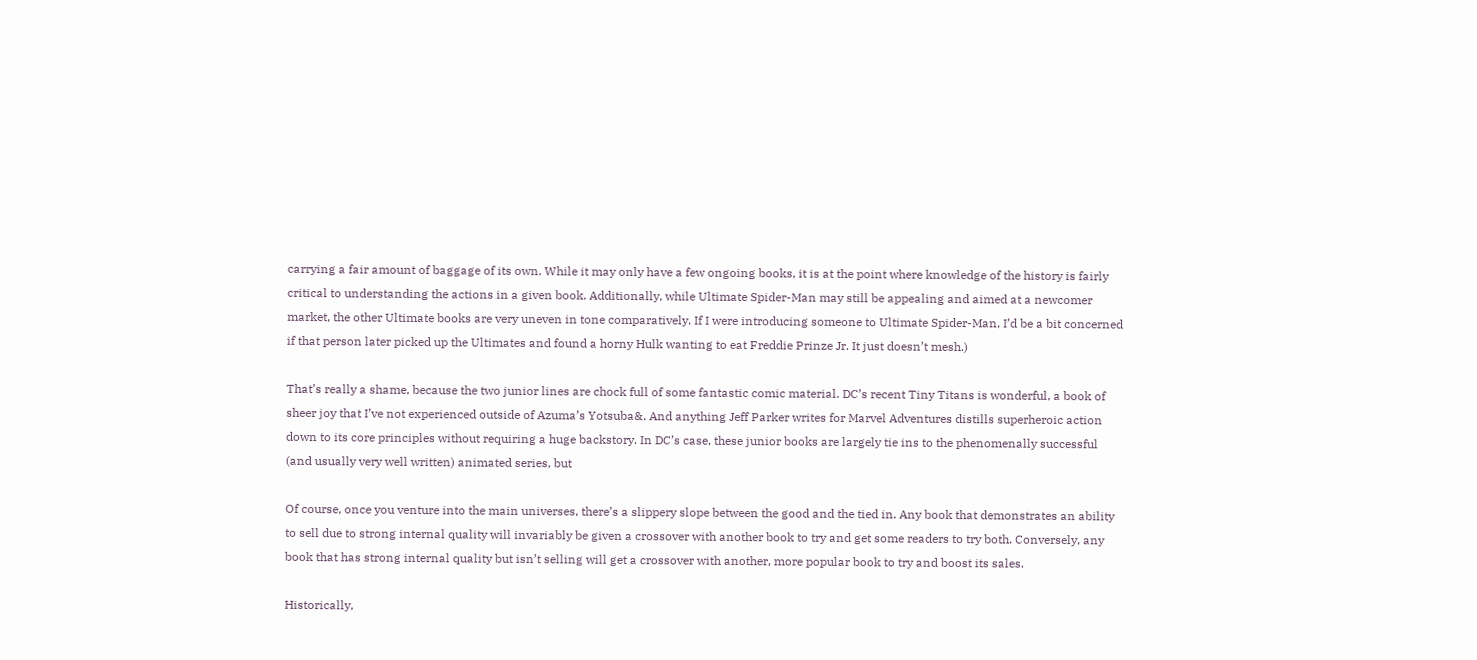carrying a fair amount of baggage of its own. While it may only have a few ongoing books, it is at the point where knowledge of the history is fairly critical to understanding the actions in a given book. Additionally, while Ultimate Spider-Man may still be appealing and aimed at a newcomer market, the other Ultimate books are very uneven in tone comparatively. If I were introducing someone to Ultimate Spider-Man, I’d be a bit concerned if that person later picked up the Ultimates and found a horny Hulk wanting to eat Freddie Prinze Jr. It just doesn’t mesh.)

That’s really a shame, because the two junior lines are chock full of some fantastic comic material. DC’s recent Tiny Titans is wonderful, a book of sheer joy that I’ve not experienced outside of Azuma’s Yotsuba&. And anything Jeff Parker writes for Marvel Adventures distills superheroic action down to its core principles without requiring a huge backstory. In DC’s case, these junior books are largely tie ins to the phenomenally successful (and usually very well written) animated series, but

Of course, once you venture into the main universes, there’s a slippery slope between the good and the tied in. Any book that demonstrates an ability to sell due to strong internal quality will invariably be given a crossover with another book to try and get some readers to try both. Conversely, any book that has strong internal quality but isn’t selling will get a crossover with another, more popular book to try and boost its sales.

Historically,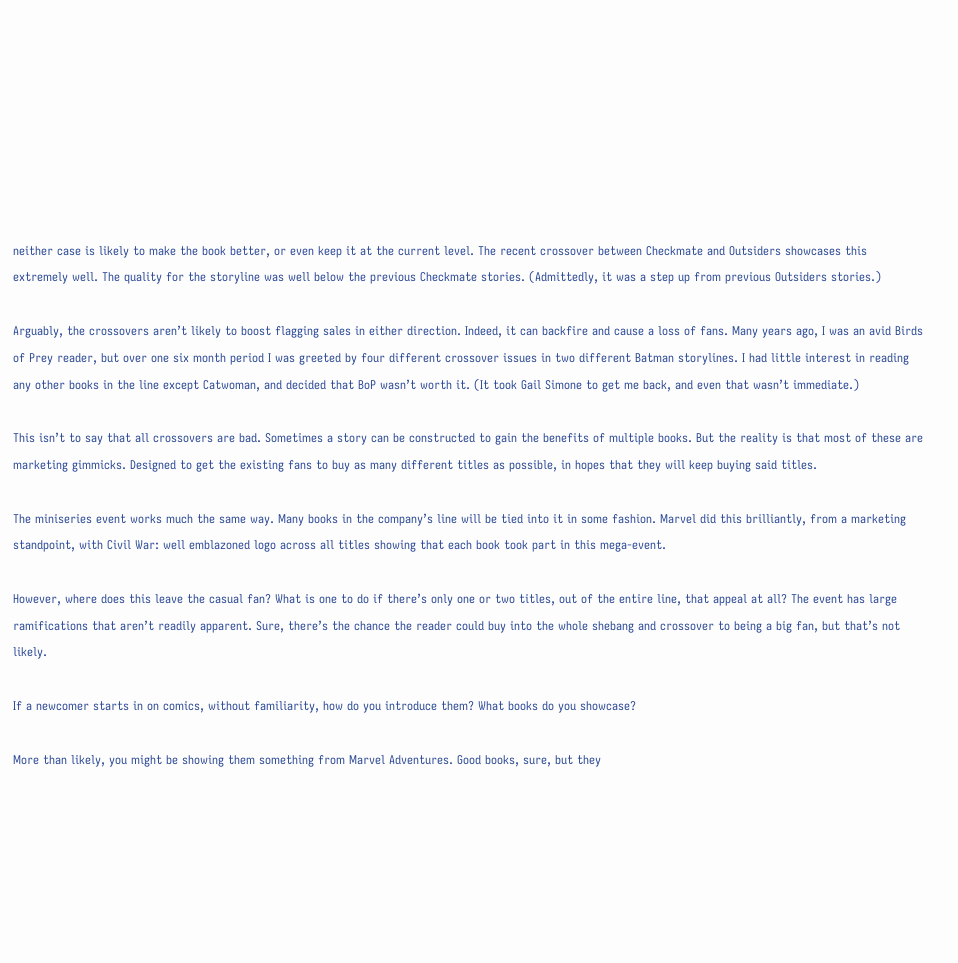neither case is likely to make the book better, or even keep it at the current level. The recent crossover between Checkmate and Outsiders showcases this extremely well. The quality for the storyline was well below the previous Checkmate stories. (Admittedly, it was a step up from previous Outsiders stories.)

Arguably, the crossovers aren’t likely to boost flagging sales in either direction. Indeed, it can backfire and cause a loss of fans. Many years ago, I was an avid Birds of Prey reader, but over one six month period I was greeted by four different crossover issues in two different Batman storylines. I had little interest in reading any other books in the line except Catwoman, and decided that BoP wasn’t worth it. (It took Gail Simone to get me back, and even that wasn’t immediate.)

This isn’t to say that all crossovers are bad. Sometimes a story can be constructed to gain the benefits of multiple books. But the reality is that most of these are marketing gimmicks. Designed to get the existing fans to buy as many different titles as possible, in hopes that they will keep buying said titles.

The miniseries event works much the same way. Many books in the company’s line will be tied into it in some fashion. Marvel did this brilliantly, from a marketing standpoint, with Civil War: well emblazoned logo across all titles showing that each book took part in this mega-event.

However, where does this leave the casual fan? What is one to do if there’s only one or two titles, out of the entire line, that appeal at all? The event has large ramifications that aren’t readily apparent. Sure, there’s the chance the reader could buy into the whole shebang and crossover to being a big fan, but that’s not likely.

If a newcomer starts in on comics, without familiarity, how do you introduce them? What books do you showcase?

More than likely, you might be showing them something from Marvel Adventures. Good books, sure, but they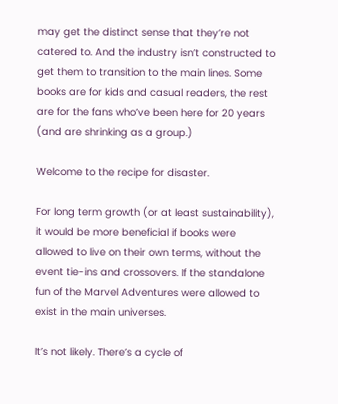may get the distinct sense that they’re not catered to. And the industry isn’t constructed to get them to transition to the main lines. Some books are for kids and casual readers, the rest are for the fans who’ve been here for 20 years (and are shrinking as a group.)

Welcome to the recipe for disaster.

For long term growth (or at least sustainability), it would be more beneficial if books were allowed to live on their own terms, without the event tie-ins and crossovers. If the standalone fun of the Marvel Adventures were allowed to exist in the main universes.

It’s not likely. There’s a cycle of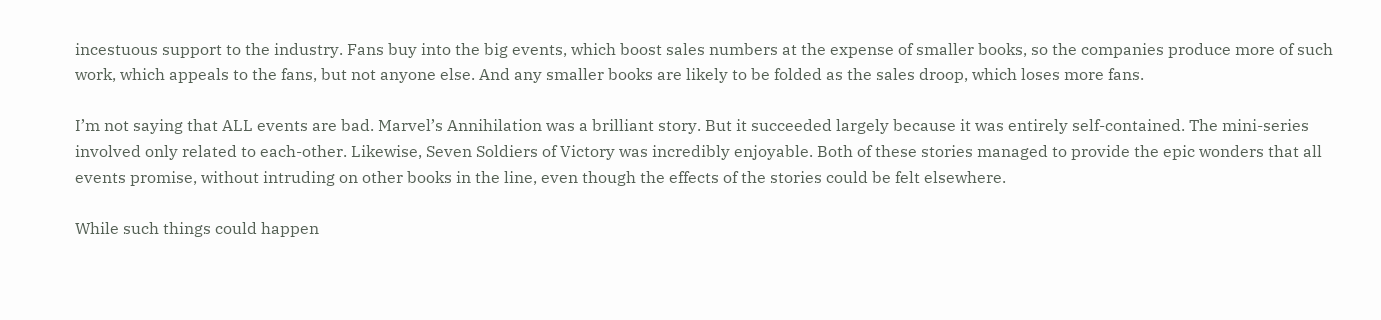incestuous support to the industry. Fans buy into the big events, which boost sales numbers at the expense of smaller books, so the companies produce more of such work, which appeals to the fans, but not anyone else. And any smaller books are likely to be folded as the sales droop, which loses more fans.

I’m not saying that ALL events are bad. Marvel’s Annihilation was a brilliant story. But it succeeded largely because it was entirely self-contained. The mini-series involved only related to each-other. Likewise, Seven Soldiers of Victory was incredibly enjoyable. Both of these stories managed to provide the epic wonders that all events promise, without intruding on other books in the line, even though the effects of the stories could be felt elsewhere.

While such things could happen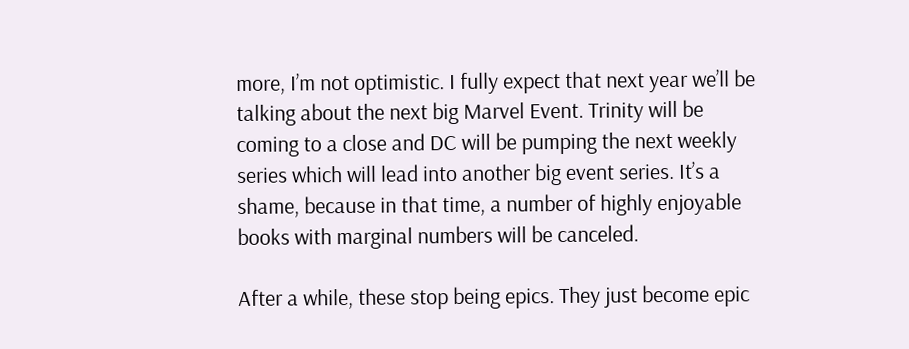more, I’m not optimistic. I fully expect that next year we’ll be talking about the next big Marvel Event. Trinity will be coming to a close and DC will be pumping the next weekly series which will lead into another big event series. It’s a shame, because in that time, a number of highly enjoyable books with marginal numbers will be canceled.

After a while, these stop being epics. They just become epic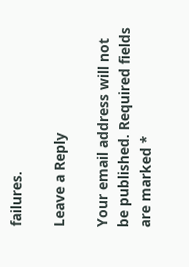failures.

Leave a Reply

Your email address will not be published. Required fields are marked *